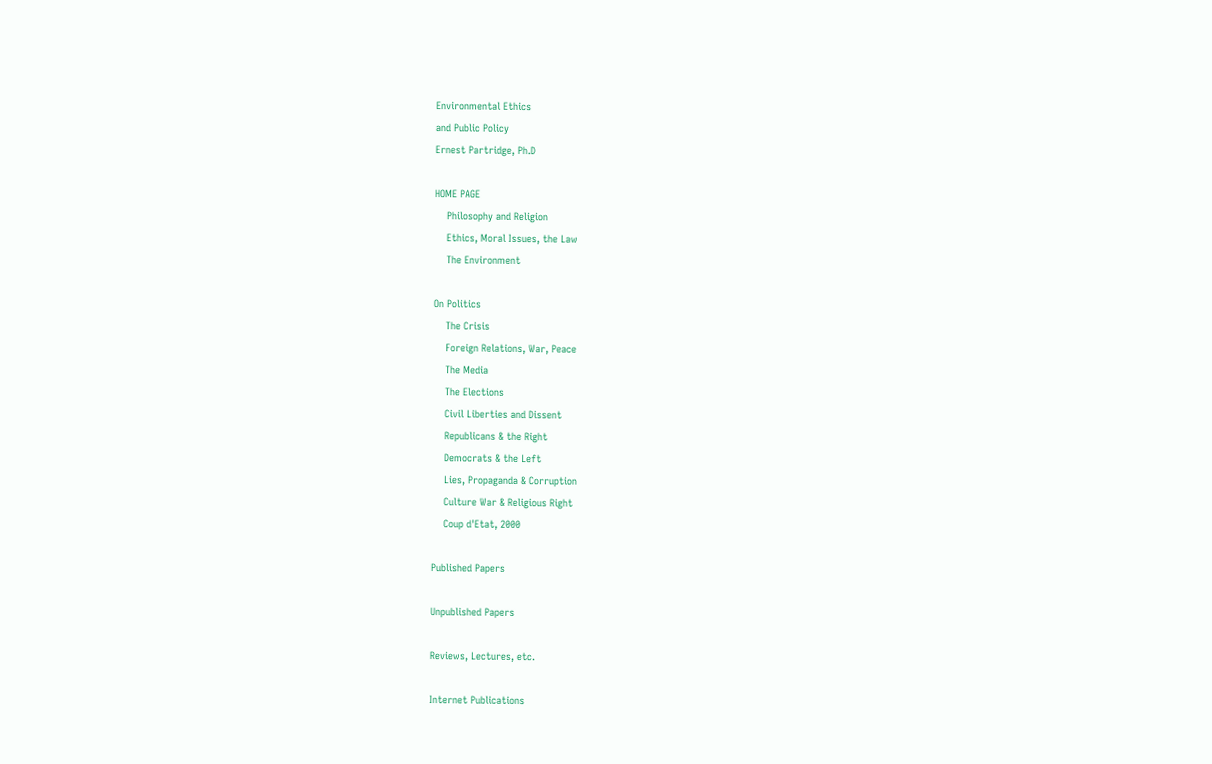Environmental Ethics
and Public Policy
Ernest Partridge, Ph.D

HOME PAGE
    Philosophy and Religion
    Ethics, Moral Issues, the Law
    The Environment

On Politics
    The Crisis
    Foreign Relations, War, Peace
    The Media
    The Elections
    Civil Liberties and Dissent
    Republicans & the Right
    Democrats & the Left
    Lies, Propaganda & Corruption
    Culture War & Religious Right
    Coup d'Etat, 2000

Published Papers

Unpublished Papers

Reviews, Lectures, etc.

Internet Publications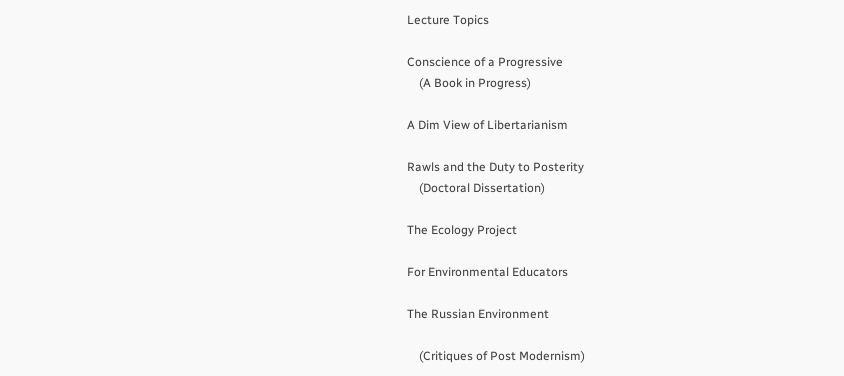Lecture Topics

Conscience of a Progressive
    (A Book in Progress)

A Dim View of Libertarianism

Rawls and the Duty to Posterity
    (Doctoral Dissertation)

The Ecology Project

For Environmental Educators

The Russian Environment

    (Critiques of Post Modernism)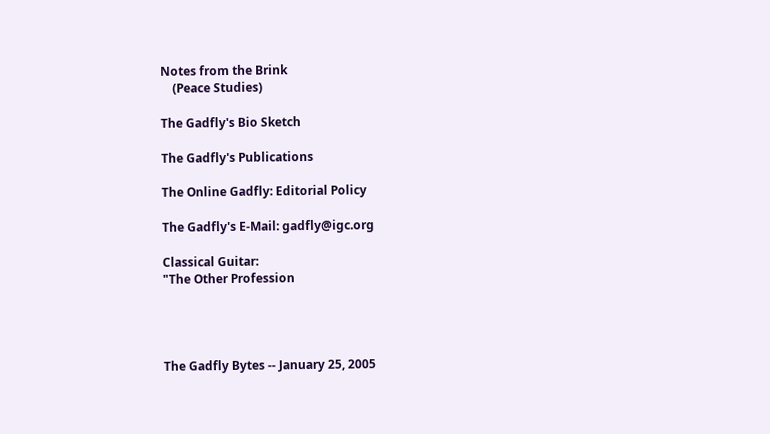Notes from the Brink
    (Peace Studies)

The Gadfly's Bio Sketch

The Gadfly's Publications

The Online Gadfly: Editorial Policy

The Gadfly's E-Mail: gadfly@igc.org

Classical Guitar:
"The Other Profession




The Gadfly Bytes -- January 25, 2005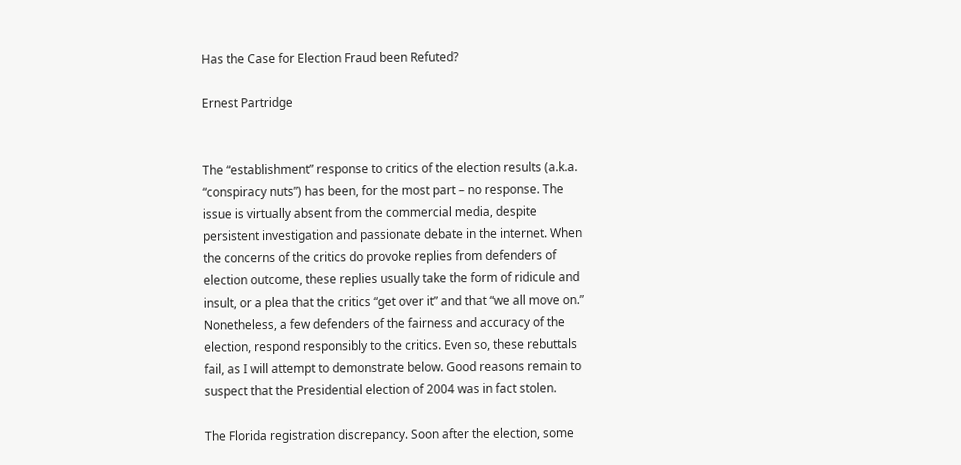Has the Case for Election Fraud been Refuted?

Ernest Partridge


The “establishment” response to critics of the election results (a.k.a. “conspiracy nuts”) has been, for the most part – no response. The issue is virtually absent from the commercial media, despite persistent investigation and passionate debate in the internet. When the concerns of the critics do provoke replies from defenders of election outcome, these replies usually take the form of ridicule and insult, or a plea that the critics “get over it” and that “we all move on.” Nonetheless, a few defenders of the fairness and accuracy of the election, respond responsibly to the critics. Even so, these rebuttals fail, as I will attempt to demonstrate below. Good reasons remain to suspect that the Presidential election of 2004 was in fact stolen.

The Florida registration discrepancy. Soon after the election, some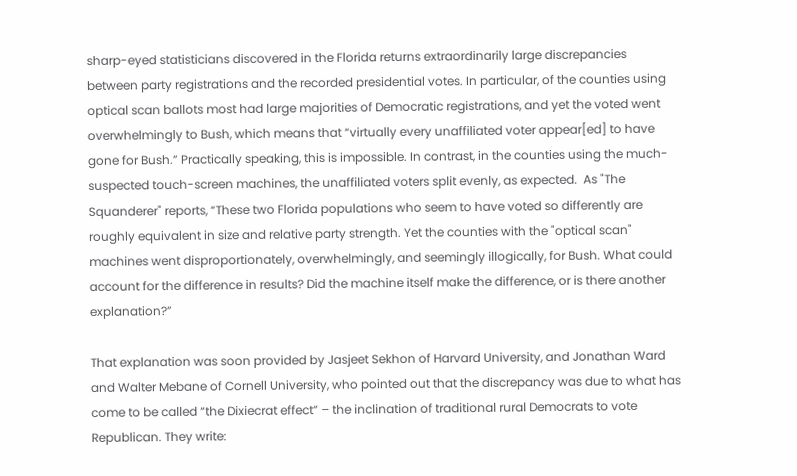sharp-eyed statisticians discovered in the Florida returns extraordinarily large discrepancies between party registrations and the recorded presidential votes. In particular, of the counties using optical scan ballots most had large majorities of Democratic registrations, and yet the voted went overwhelmingly to Bush, which means that “virtually every unaffiliated voter appear[ed] to have gone for Bush.” Practically speaking, this is impossible. In contrast, in the counties using the much-suspected touch-screen machines, the unaffiliated voters split evenly, as expected.  As "The Squanderer" reports, “These two Florida populations who seem to have voted so differently are roughly equivalent in size and relative party strength. Yet the counties with the "optical scan" machines went disproportionately, overwhelmingly, and seemingly illogically, for Bush. What could account for the difference in results? Did the machine itself make the difference, or is there another explanation?”

That explanation was soon provided by Jasjeet Sekhon of Harvard University, and Jonathan Ward and Walter Mebane of Cornell University, who pointed out that the discrepancy was due to what has come to be called “the Dixiecrat effect” – the inclination of traditional rural Democrats to vote Republican. They write: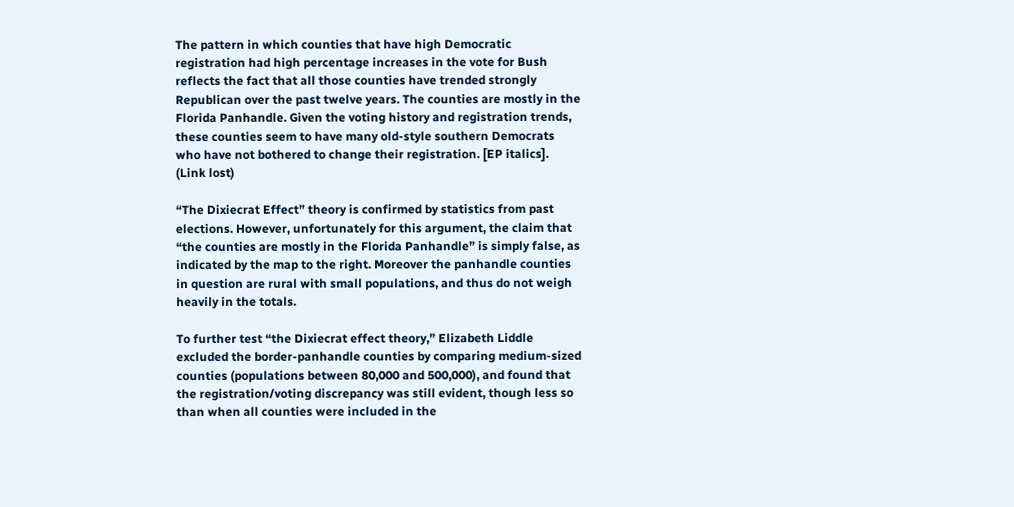The pattern in which counties that have high Democratic registration had high percentage increases in the vote for Bush reflects the fact that all those counties have trended strongly Republican over the past twelve years. The counties are mostly in the Florida Panhandle. Given the voting history and registration trends, these counties seem to have many old-style southern Democrats who have not bothered to change their registration. [EP italics].  (Link lost)

“The Dixiecrat Effect” theory is confirmed by statistics from past elections. However, unfortunately for this argument, the claim that “the counties are mostly in the Florida Panhandle” is simply false, as indicated by the map to the right. Moreover the panhandle counties in question are rural with small populations, and thus do not weigh heavily in the totals.

To further test “the Dixiecrat effect theory,” Elizabeth Liddle excluded the border-panhandle counties by comparing medium-sized counties (populations between 80,000 and 500,000), and found that the registration/voting discrepancy was still evident, though less so than when all counties were included in the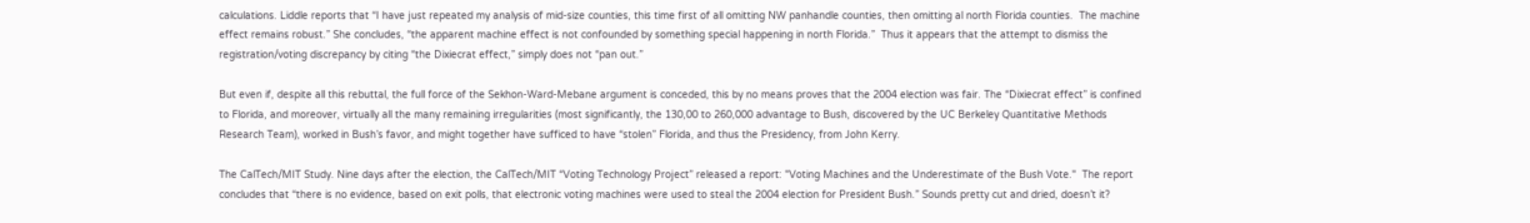calculations. Liddle reports that “I have just repeated my analysis of mid-size counties, this time first of all omitting NW panhandle counties, then omitting al north Florida counties.  The machine effect remains robust.” She concludes, “the apparent machine effect is not confounded by something special happening in north Florida.”  Thus it appears that the attempt to dismiss the registration/voting discrepancy by citing “the Dixiecrat effect,” simply does not “pan out.”

But even if, despite all this rebuttal, the full force of the Sekhon-Ward-Mebane argument is conceded, this by no means proves that the 2004 election was fair. The “Dixiecrat effect” is confined to Florida, and moreover, virtually all the many remaining irregularities (most significantly, the 130,00 to 260,000 advantage to Bush, discovered by the UC Berkeley Quantitative Methods Research Team), worked in Bush’s favor, and might together have sufficed to have “stolen” Florida, and thus the Presidency, from John Kerry.

The CalTech/MIT Study. Nine days after the election, the CalTech/MIT “Voting Technology Project” released a report: "Voting Machines and the Underestimate of the Bush Vote."  The report concludes that “there is no evidence, based on exit polls, that electronic voting machines were used to steal the 2004 election for President Bush.” Sounds pretty cut and dried, doesn’t it?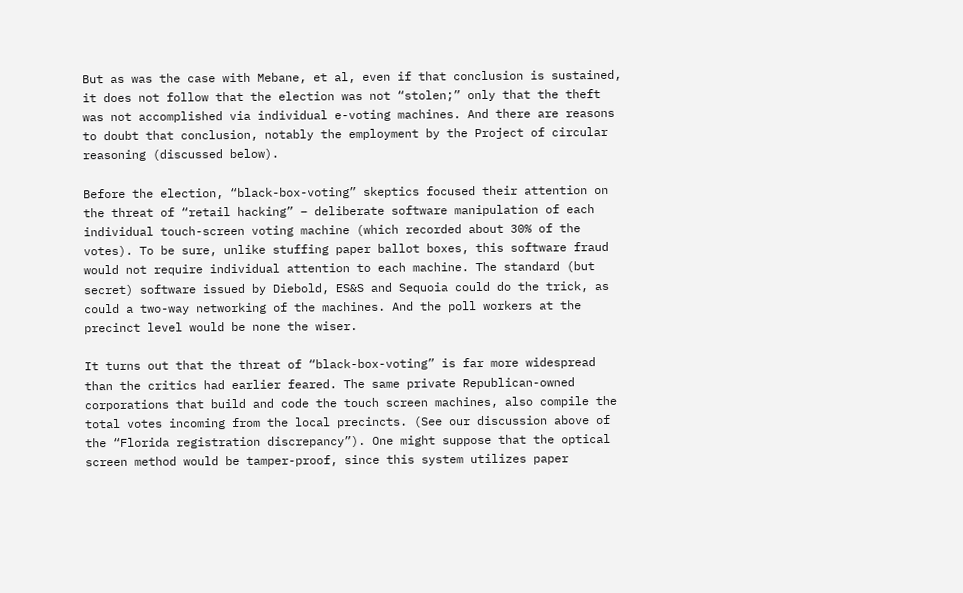But as was the case with Mebane, et al, even if that conclusion is sustained, it does not follow that the election was not “stolen;” only that the theft was not accomplished via individual e-voting machines. And there are reasons to doubt that conclusion, notably the employment by the Project of circular reasoning (discussed below).

Before the election, “black-box-voting” skeptics focused their attention on the threat of “retail hacking” – deliberate software manipulation of each individual touch-screen voting machine (which recorded about 30% of the votes). To be sure, unlike stuffing paper ballot boxes, this software fraud would not require individual attention to each machine. The standard (but secret) software issued by Diebold, ES&S and Sequoia could do the trick, as could a two-way networking of the machines. And the poll workers at the precinct level would be none the wiser.

It turns out that the threat of “black-box-voting” is far more widespread than the critics had earlier feared. The same private Republican-owned corporations that build and code the touch screen machines, also compile the total votes incoming from the local precincts. (See our discussion above of the “Florida registration discrepancy”). One might suppose that the optical screen method would be tamper-proof, since this system utilizes paper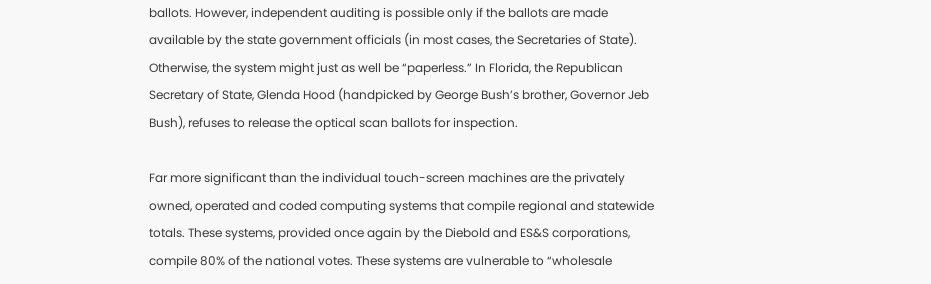ballots. However, independent auditing is possible only if the ballots are made available by the state government officials (in most cases, the Secretaries of State). Otherwise, the system might just as well be “paperless.” In Florida, the Republican Secretary of State, Glenda Hood (handpicked by George Bush’s brother, Governor Jeb Bush), refuses to release the optical scan ballots for inspection.

Far more significant than the individual touch-screen machines are the privately owned, operated and coded computing systems that compile regional and statewide totals. These systems, provided once again by the Diebold and ES&S corporations, compile 80% of the national votes. These systems are vulnerable to “wholesale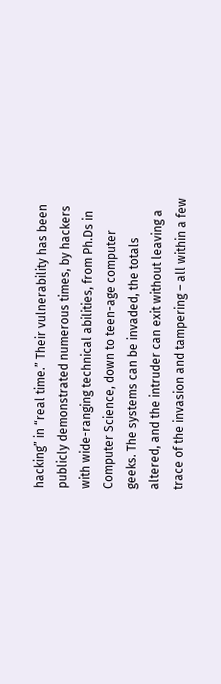hacking” in “real time.” Their vulnerability has been publicly demonstrated numerous times, by hackers with wide-ranging technical abilities, from Ph.Ds in Computer Science, down to teen-age computer geeks. The systems can be invaded, the totals altered, and the intruder can exit without leaving a trace of the invasion and tampering – all within a few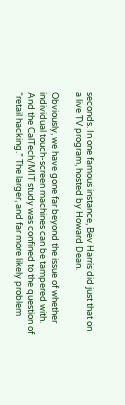seconds. In one famous instance, Bev Harris did just that on a live TV program, hosted by Howard Dean.

Obviously, we have gone far beyond the issue of whether individual touch-screen machines can be tampered with. And the CalTech/MIT study was confined to the question of “retail hacking.” The larger, and far more likely problem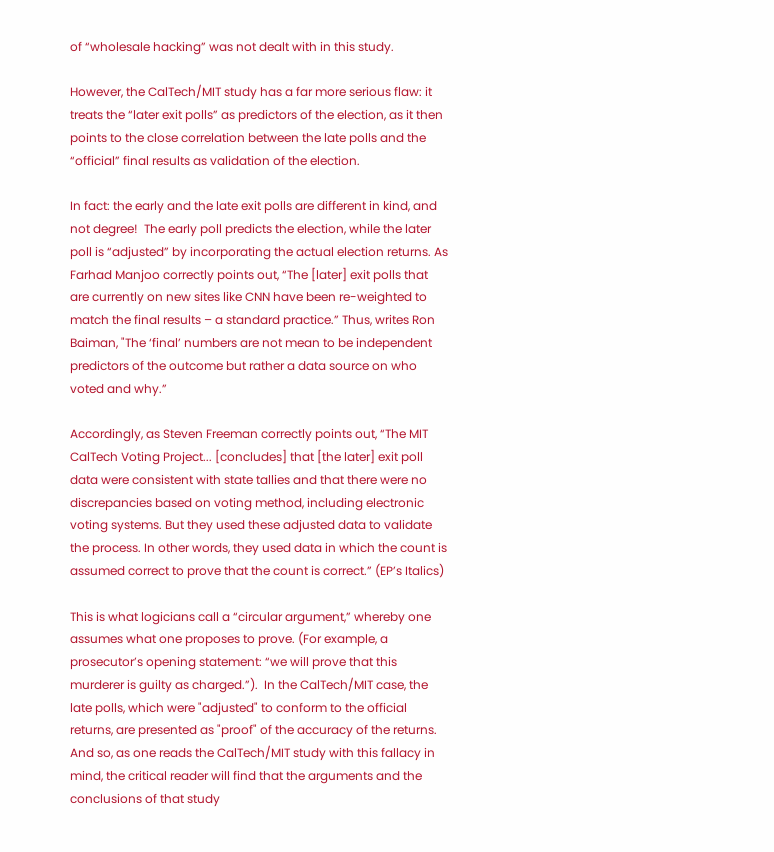of “wholesale hacking” was not dealt with in this study.

However, the CalTech/MIT study has a far more serious flaw: it treats the “later exit polls” as predictors of the election, as it then points to the close correlation between the late polls and the “official” final results as validation of the election.

In fact: the early and the late exit polls are different in kind, and not degree!  The early poll predicts the election, while the later poll is “adjusted” by incorporating the actual election returns. As Farhad Manjoo correctly points out, “The [later] exit polls that are currently on new sites like CNN have been re-weighted to match the final results – a standard practice.” Thus, writes Ron Baiman, "The ‘final’ numbers are not mean to be independent predictors of the outcome but rather a data source on who voted and why.”

Accordingly, as Steven Freeman correctly points out, “The MIT CalTech Voting Project... [concludes] that [the later] exit poll data were consistent with state tallies and that there were no discrepancies based on voting method, including electronic voting systems. But they used these adjusted data to validate the process. In other words, they used data in which the count is assumed correct to prove that the count is correct.” (EP’s Italics)

This is what logicians call a “circular argument,” whereby one assumes what one proposes to prove. (For example, a prosecutor’s opening statement: “we will prove that this murderer is guilty as charged.”).  In the CalTech/MIT case, the late polls, which were "adjusted" to conform to the official returns, are presented as "proof" of the accuracy of the returns.  And so, as one reads the CalTech/MIT study with this fallacy in mind, the critical reader will find that the arguments and the conclusions of that study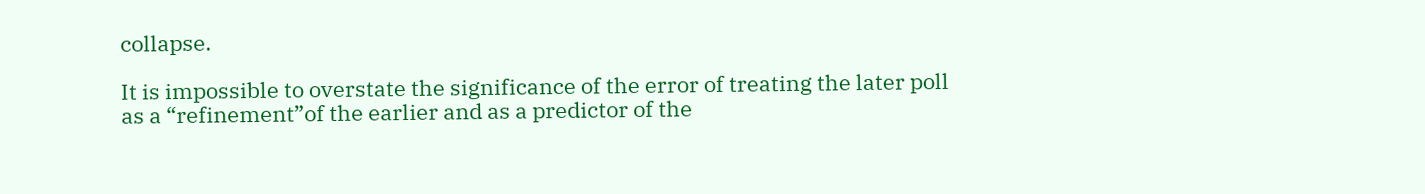collapse.

It is impossible to overstate the significance of the error of treating the later poll as a “refinement”of the earlier and as a predictor of the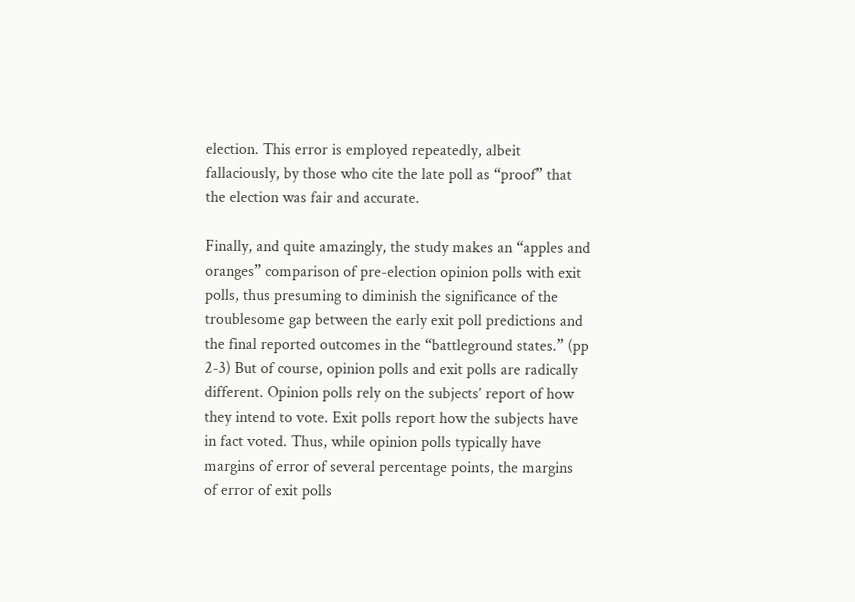election. This error is employed repeatedly, albeit fallaciously, by those who cite the late poll as “proof” that the election was fair and accurate.

Finally, and quite amazingly, the study makes an “apples and oranges” comparison of pre-election opinion polls with exit polls, thus presuming to diminish the significance of the troublesome gap between the early exit poll predictions and the final reported outcomes in the “battleground states.” (pp 2-3) But of course, opinion polls and exit polls are radically different. Opinion polls rely on the subjects’ report of how they intend to vote. Exit polls report how the subjects have in fact voted. Thus, while opinion polls typically have margins of error of several percentage points, the margins of error of exit polls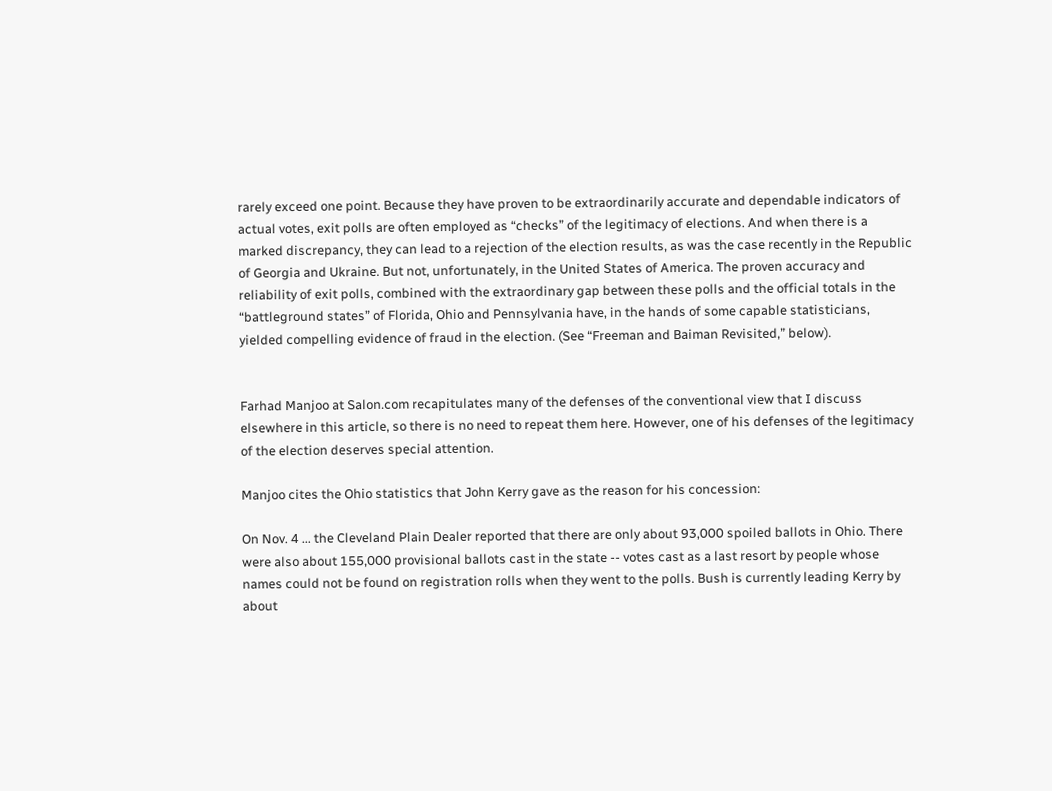rarely exceed one point. Because they have proven to be extraordinarily accurate and dependable indicators of actual votes, exit polls are often employed as “checks” of the legitimacy of elections. And when there is a marked discrepancy, they can lead to a rejection of the election results, as was the case recently in the Republic of Georgia and Ukraine. But not, unfortunately, in the United States of America. The proven accuracy and reliability of exit polls, combined with the extraordinary gap between these polls and the official totals in the “battleground states” of Florida, Ohio and Pennsylvania have, in the hands of some capable statisticians, yielded compelling evidence of fraud in the election. (See “Freeman and Baiman Revisited,” below).


Farhad Manjoo at Salon.com recapitulates many of the defenses of the conventional view that I discuss elsewhere in this article, so there is no need to repeat them here. However, one of his defenses of the legitimacy of the election deserves special attention.

Manjoo cites the Ohio statistics that John Kerry gave as the reason for his concession:

On Nov. 4 ... the Cleveland Plain Dealer reported that there are only about 93,000 spoiled ballots in Ohio. There were also about 155,000 provisional ballots cast in the state -- votes cast as a last resort by people whose names could not be found on registration rolls when they went to the polls. Bush is currently leading Kerry by about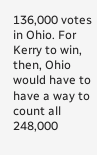136,000 votes in Ohio. For Kerry to win, then, Ohio would have to have a way to count all 248,000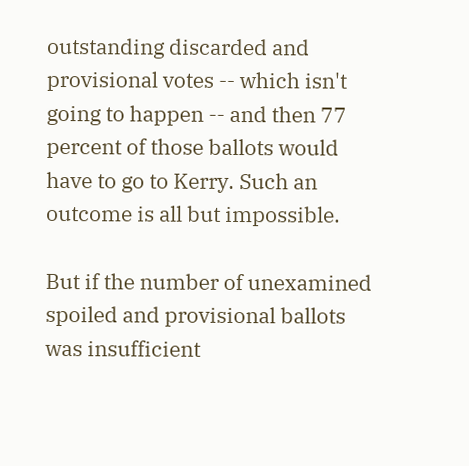outstanding discarded and provisional votes -- which isn't going to happen -- and then 77 percent of those ballots would have to go to Kerry. Such an outcome is all but impossible.

But if the number of unexamined spoiled and provisional ballots was insufficient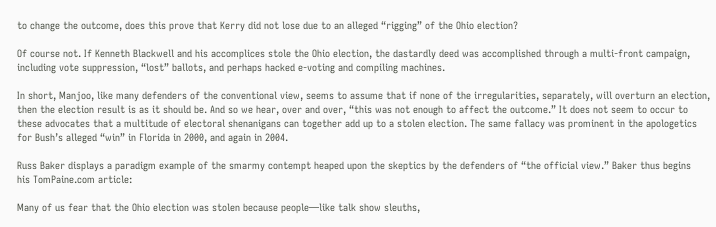to change the outcome, does this prove that Kerry did not lose due to an alleged “rigging” of the Ohio election?

Of course not. If Kenneth Blackwell and his accomplices stole the Ohio election, the dastardly deed was accomplished through a multi-front campaign, including vote suppression, “lost” ballots, and perhaps hacked e-voting and compiling machines.

In short, Manjoo, like many defenders of the conventional view, seems to assume that if none of the irregularities, separately, will overturn an election, then the election result is as it should be. And so we hear, over and over, “this was not enough to affect the outcome.” It does not seem to occur to these advocates that a multitude of electoral shenanigans can together add up to a stolen election. The same fallacy was prominent in the apologetics for Bush’s alleged “win” in Florida in 2000, and again in 2004.

Russ Baker displays a paradigm example of the smarmy contempt heaped upon the skeptics by the defenders of “the official view.” Baker thus begins
his TomPaine.com article:

Many of us fear that the Ohio election was stolen because people—like talk show sleuths,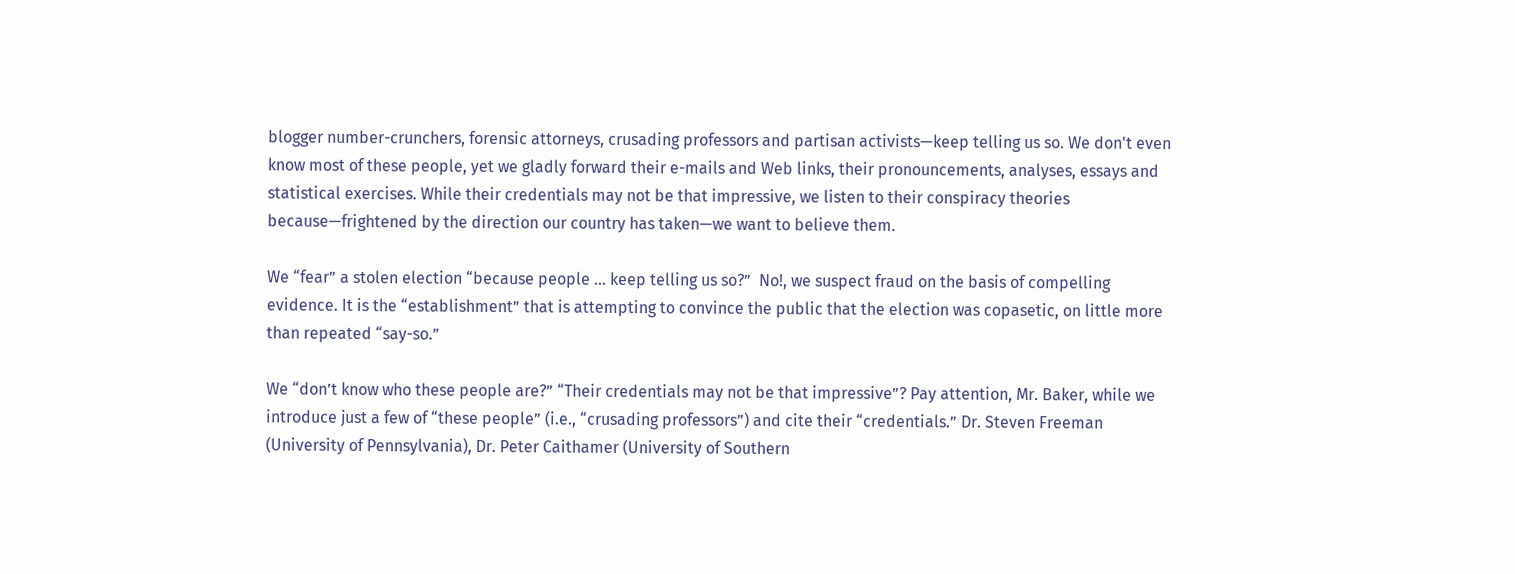blogger number-crunchers, forensic attorneys, crusading professors and partisan activists—keep telling us so. We don't even know most of these people, yet we gladly forward their e-mails and Web links, their pronouncements, analyses, essays and statistical exercises. While their credentials may not be that impressive, we listen to their conspiracy theories because—frightened by the direction our country has taken—we want to believe them.

We “fear” a stolen election “because people ... keep telling us so?”  No!, we suspect fraud on the basis of compelling evidence. It is the “establishment” that is attempting to convince the public that the election was copasetic, on little more than repeated “say-so.”

We “don’t know who these people are?” “Their credentials may not be that impressive”? Pay attention, Mr. Baker, while we introduce just a few of “these people” (i.e., “crusading professors”) and cite their “credentials.” Dr. Steven Freeman  (University of Pennsylvania), Dr. Peter Caithamer (University of Southern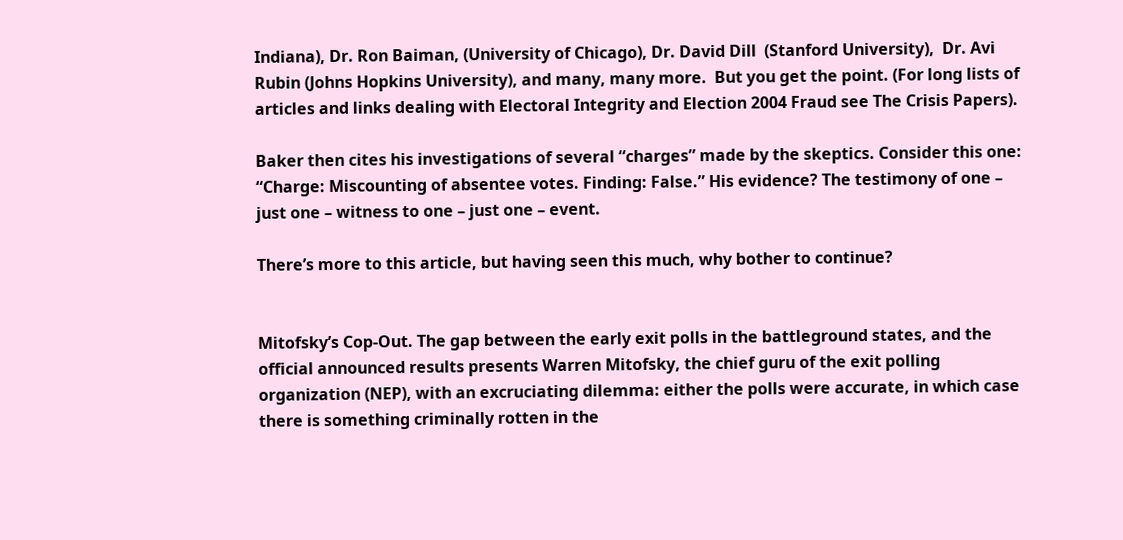Indiana), Dr. Ron Baiman, (University of Chicago), Dr. David Dill  (Stanford University),  Dr. Avi Rubin (Johns Hopkins University), and many, many more.  But you get the point. (For long lists of articles and links dealing with Electoral Integrity and Election 2004 Fraud see The Crisis Papers).

Baker then cites his investigations of several “charges” made by the skeptics. Consider this one: “Charge: Miscounting of absentee votes. Finding: False.” His evidence? The testimony of one – just one – witness to one – just one – event.

There’s more to this article, but having seen this much, why bother to continue?


Mitofsky’s Cop-Out. The gap between the early exit polls in the battleground states, and the official announced results presents Warren Mitofsky, the chief guru of the exit polling organization (NEP), with an excruciating dilemma: either the polls were accurate, in which case there is something criminally rotten in the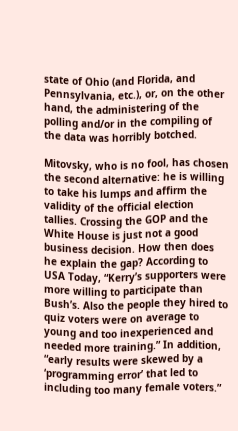state of Ohio (and Florida, and Pennsylvania, etc.), or, on the other hand, the administering of the polling and/or in the compiling of the data was horribly botched.

Mitovsky, who is no fool, has chosen the second alternative: he is willing to take his lumps and affirm the validity of the official election tallies. Crossing the GOP and the White House is just not a good business decision. How then does he explain the gap? According to USA Today, “Kerry’s supporters were more willing to participate than Bush’s. Also the people they hired to quiz voters were on average to young and too inexperienced and needed more training.” In addition, “early results were skewed by a ‘programming error’ that led to including too many female voters.”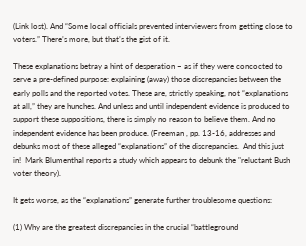(Link lost). And “Some local officials prevented interviewers from getting close to voters.” There’s more, but that’s the gist of it.

These explanations betray a hint of desperation – as if they were concocted to serve a pre-defined purpose: explaining (away) those discrepancies between the early polls and the reported votes. These are, strictly speaking, not “explanations at all,” they are hunches. And unless and until independent evidence is produced to support these suppositions, there is simply no reason to believe them. And no independent evidence has been produce. (Freeman , pp. 13-16, addresses and debunks most of these alleged “explanations” of the discrepancies.  And this just in!  Mark Blumenthal reports a study which appears to debunk the "reluctant Bush voter theory).

It gets worse, as the “explanations” generate further troublesome questions:

(1) Why are the greatest discrepancies in the crucial “battleground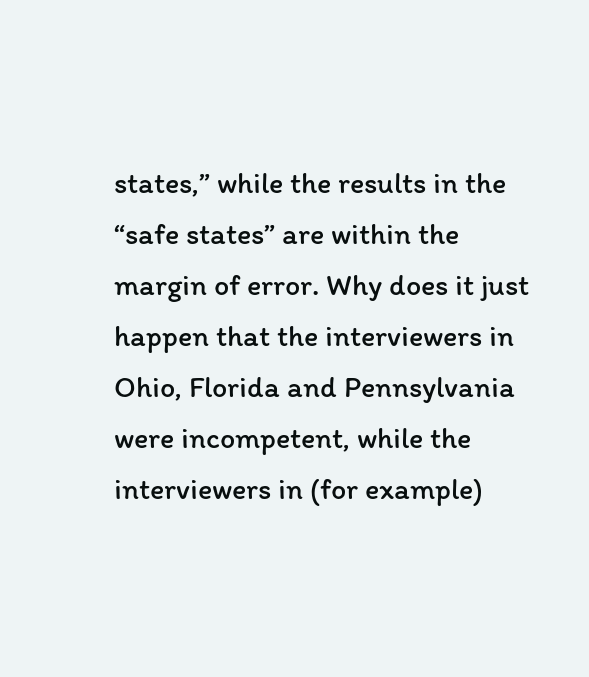states,” while the results in the “safe states” are within the margin of error. Why does it just happen that the interviewers in Ohio, Florida and Pennsylvania were incompetent, while the interviewers in (for example)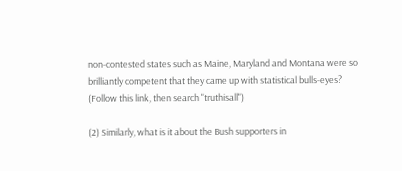non-contested states such as Maine, Maryland and Montana were so brilliantly competent that they came up with statistical bulls-eyes? (Follow this link, then search "truthisall")

(2) Similarly, what is it about the Bush supporters in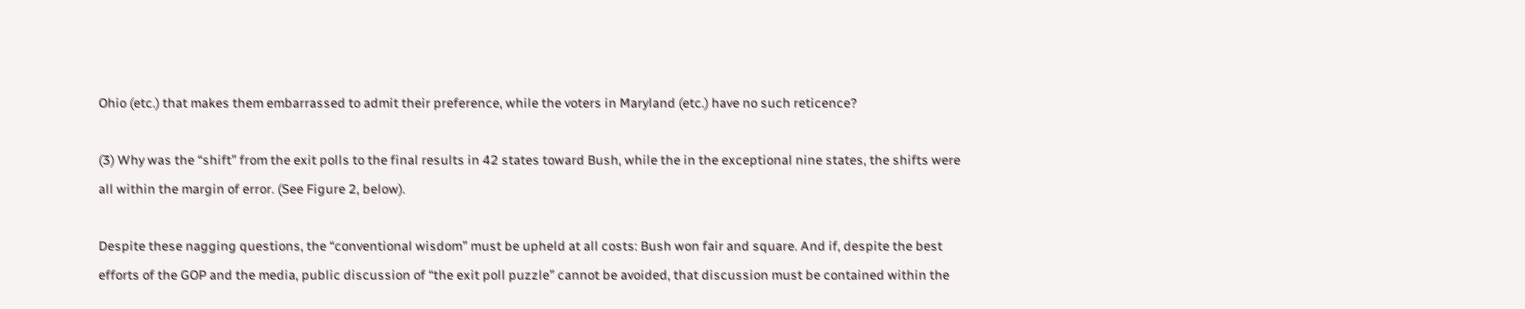Ohio (etc.) that makes them embarrassed to admit their preference, while the voters in Maryland (etc.) have no such reticence?

(3) Why was the “shift” from the exit polls to the final results in 42 states toward Bush, while the in the exceptional nine states, the shifts were all within the margin of error. (See Figure 2, below).

Despite these nagging questions, the “conventional wisdom” must be upheld at all costs: Bush won fair and square. And if, despite the best efforts of the GOP and the media, public discussion of “the exit poll puzzle” cannot be avoided, that discussion must be contained within the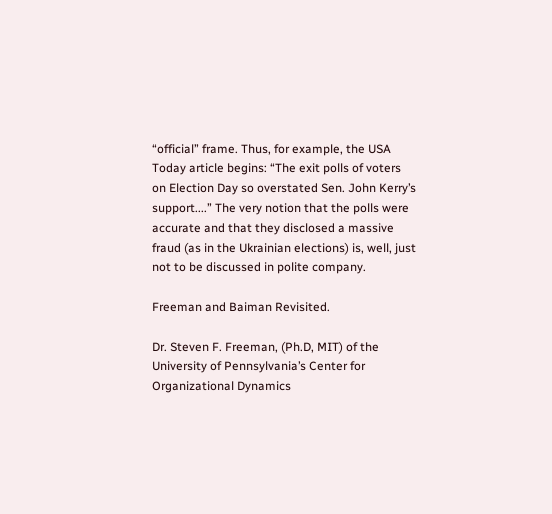“official” frame. Thus, for example, the USA Today article begins: “The exit polls of voters on Election Day so overstated Sen. John Kerry’s support....” The very notion that the polls were accurate and that they disclosed a massive fraud (as in the Ukrainian elections) is, well, just not to be discussed in polite company.

Freeman and Baiman Revisited.

Dr. Steven F. Freeman, (Ph.D, MIT) of the University of Pennsylvania’s Center for Organizational Dynamics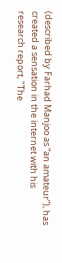(described by Farhad Manjoo as “an amateur”), has created a sensation in the internet with his research report, "The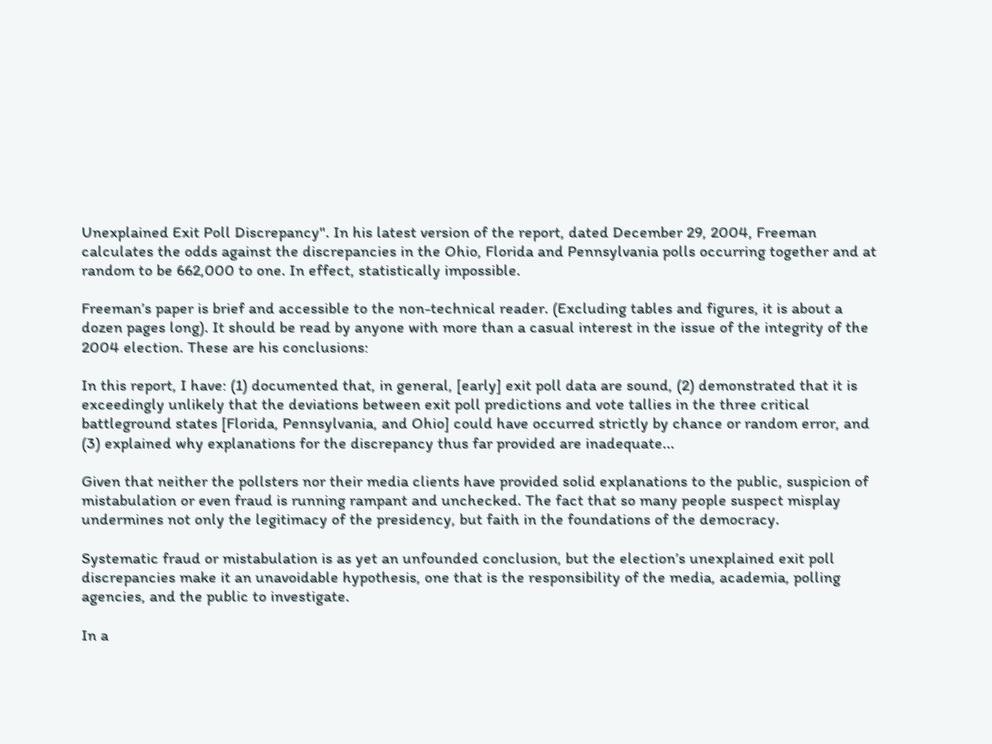Unexplained Exit Poll Discrepancy". In his latest version of the report, dated December 29, 2004, Freeman calculates the odds against the discrepancies in the Ohio, Florida and Pennsylvania polls occurring together and at random to be 662,000 to one. In effect, statistically impossible.

Freeman’s paper is brief and accessible to the non-technical reader. (Excluding tables and figures, it is about a dozen pages long). It should be read by anyone with more than a casual interest in the issue of the integrity of the 2004 election. These are his conclusions:

In this report, I have: (1) documented that, in general, [early] exit poll data are sound, (2) demonstrated that it is exceedingly unlikely that the deviations between exit poll predictions and vote tallies in the three critical battleground states [Florida, Pennsylvania, and Ohio] could have occurred strictly by chance or random error, and (3) explained why explanations for the discrepancy thus far provided are inadequate...

Given that neither the pollsters nor their media clients have provided solid explanations to the public, suspicion of mistabulation or even fraud is running rampant and unchecked. The fact that so many people suspect misplay undermines not only the legitimacy of the presidency, but faith in the foundations of the democracy.

Systematic fraud or mistabulation is as yet an unfounded conclusion, but the election’s unexplained exit poll discrepancies make it an unavoidable hypothesis, one that is the responsibility of the media, academia, polling agencies, and the public to investigate.

In a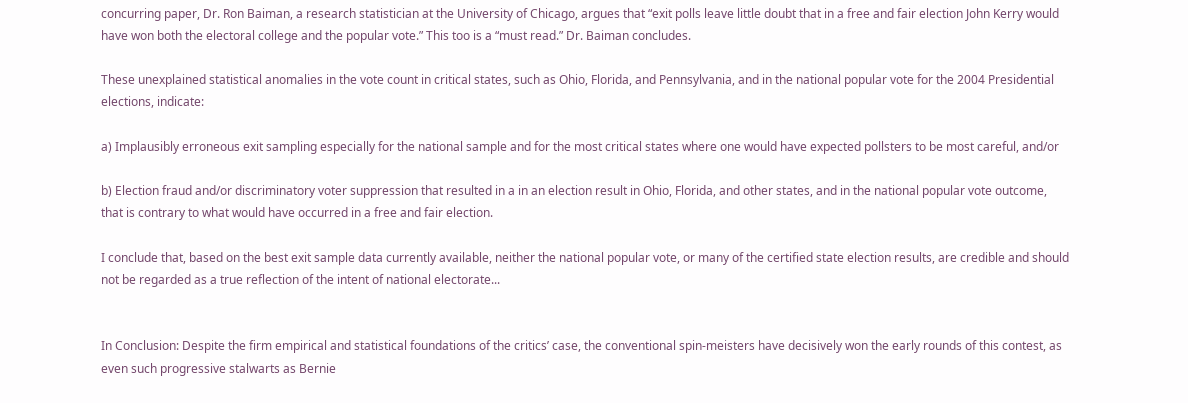concurring paper, Dr. Ron Baiman, a research statistician at the University of Chicago, argues that “exit polls leave little doubt that in a free and fair election John Kerry would have won both the electoral college and the popular vote.” This too is a “must read.” Dr. Baiman concludes.

These unexplained statistical anomalies in the vote count in critical states, such as Ohio, Florida, and Pennsylvania, and in the national popular vote for the 2004 Presidential elections, indicate:

a) Implausibly erroneous exit sampling especially for the national sample and for the most critical states where one would have expected pollsters to be most careful, and/or

b) Election fraud and/or discriminatory voter suppression that resulted in a in an election result in Ohio, Florida, and other states, and in the national popular vote outcome, that is contrary to what would have occurred in a free and fair election.

I conclude that, based on the best exit sample data currently available, neither the national popular vote, or many of the certified state election results, are credible and should not be regarded as a true reflection of the intent of national electorate...


In Conclusion: Despite the firm empirical and statistical foundations of the critics’ case, the conventional spin-meisters have decisively won the early rounds of this contest, as even such progressive stalwarts as Bernie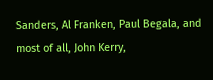Sanders, Al Franken, Paul Begala, and most of all, John Kerry,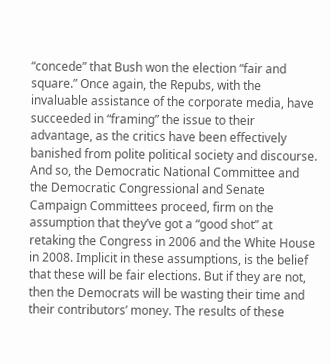“concede” that Bush won the election “fair and square.” Once again, the Repubs, with the invaluable assistance of the corporate media, have succeeded in “framing” the issue to their advantage, as the critics have been effectively banished from polite political society and discourse. And so, the Democratic National Committee and the Democratic Congressional and Senate Campaign Committees proceed, firm on the assumption that they’ve got a “good shot” at retaking the Congress in 2006 and the White House in 2008. Implicit in these assumptions, is the belief that these will be fair elections. But if they are not, then the Democrats will be wasting their time and their contributors’ money. The results of these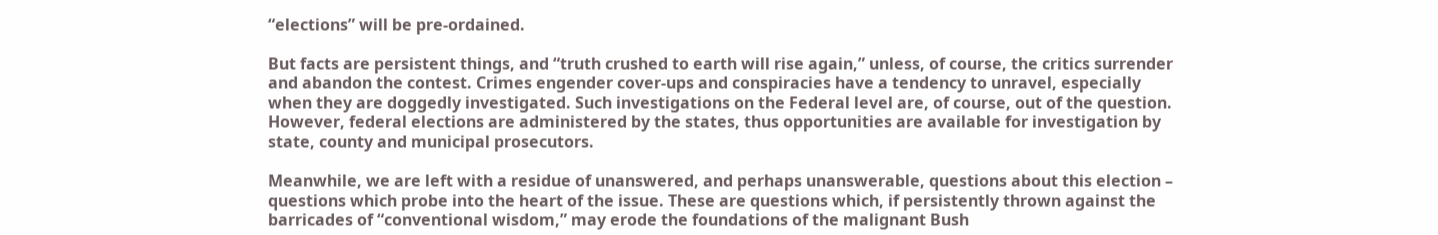“elections” will be pre-ordained.

But facts are persistent things, and “truth crushed to earth will rise again,” unless, of course, the critics surrender and abandon the contest. Crimes engender cover-ups and conspiracies have a tendency to unravel, especially when they are doggedly investigated. Such investigations on the Federal level are, of course, out of the question. However, federal elections are administered by the states, thus opportunities are available for investigation by state, county and municipal prosecutors.

Meanwhile, we are left with a residue of unanswered, and perhaps unanswerable, questions about this election – questions which probe into the heart of the issue. These are questions which, if persistently thrown against the barricades of “conventional wisdom,” may erode the foundations of the malignant Bush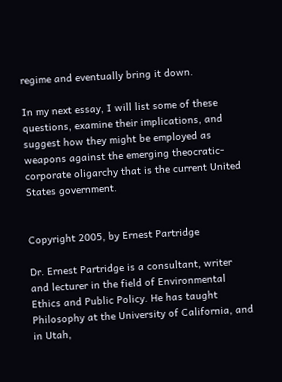regime and eventually bring it down.

In my next essay, I will list some of these questions, examine their implications, and suggest how they might be employed as weapons against the emerging theocratic-corporate oligarchy that is the current United States government.


Copyright 2005, by Ernest Partridge

Dr. Ernest Partridge is a consultant, writer and lecturer in the field of Environmental Ethics and Public Policy. He has taught Philosophy at the University of California, and in Utah,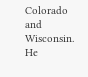Colorado and Wisconsin. He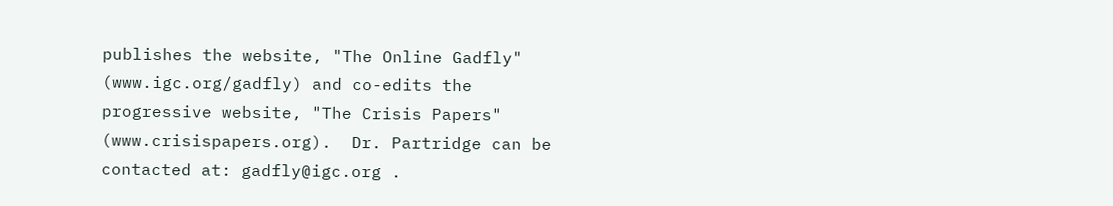publishes the website, "The Online Gadfly" (www.igc.org/gadfly) and co-edits the progressive website, "The Crisis Papers" (www.crisispapers.org).  Dr. Partridge can be contacted at: gadfly@igc.org .